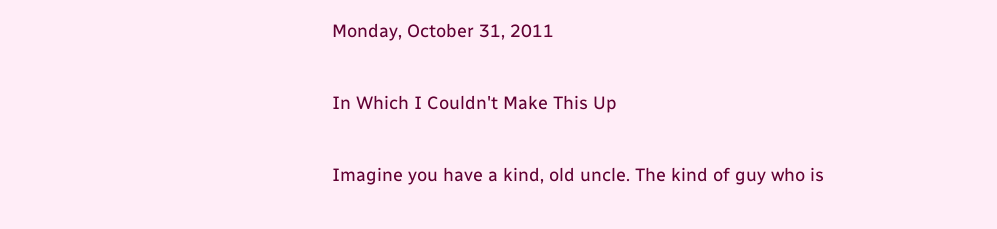Monday, October 31, 2011

In Which I Couldn't Make This Up

Imagine you have a kind, old uncle. The kind of guy who is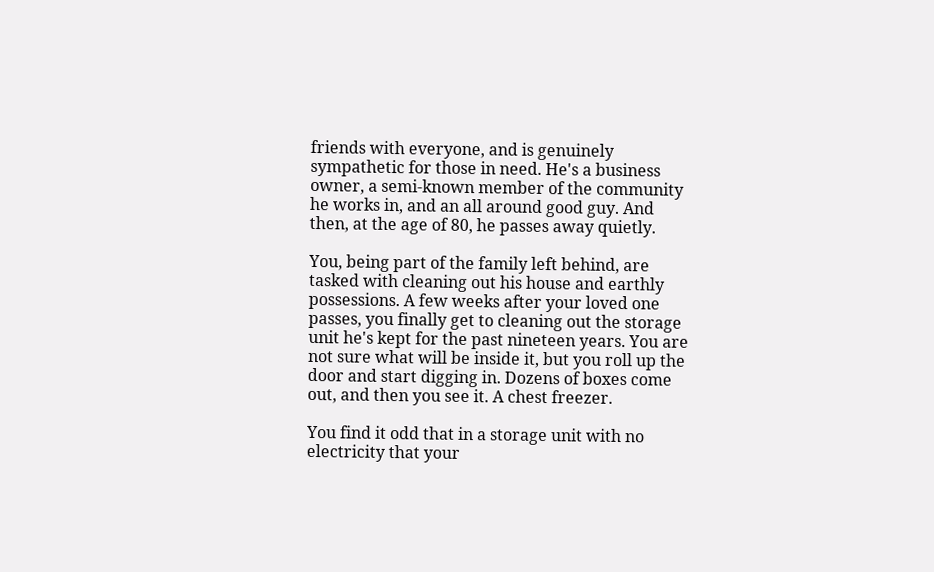friends with everyone, and is genuinely sympathetic for those in need. He's a business owner, a semi-known member of the community he works in, and an all around good guy. And then, at the age of 80, he passes away quietly.

You, being part of the family left behind, are tasked with cleaning out his house and earthly possessions. A few weeks after your loved one passes, you finally get to cleaning out the storage unit he's kept for the past nineteen years. You are not sure what will be inside it, but you roll up the door and start digging in. Dozens of boxes come out, and then you see it. A chest freezer.

You find it odd that in a storage unit with no electricity that your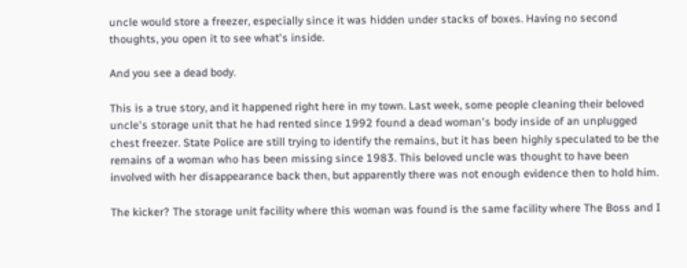uncle would store a freezer, especially since it was hidden under stacks of boxes. Having no second thoughts, you open it to see what's inside.

And you see a dead body.

This is a true story, and it happened right here in my town. Last week, some people cleaning their beloved uncle's storage unit that he had rented since 1992 found a dead woman's body inside of an unplugged chest freezer. State Police are still trying to identify the remains, but it has been highly speculated to be the remains of a woman who has been missing since 1983. This beloved uncle was thought to have been involved with her disappearance back then, but apparently there was not enough evidence then to hold him.

The kicker? The storage unit facility where this woman was found is the same facility where The Boss and I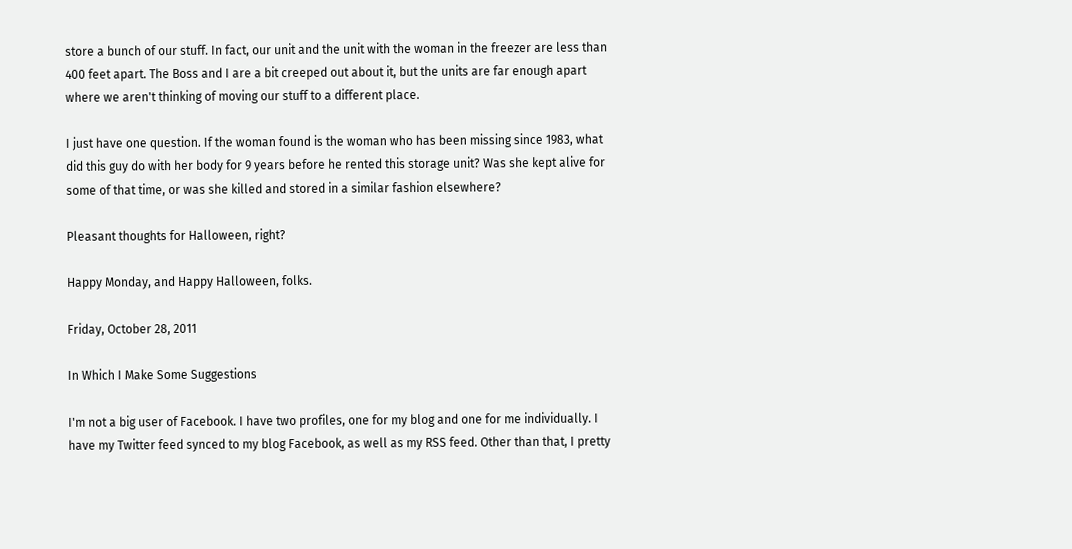store a bunch of our stuff. In fact, our unit and the unit with the woman in the freezer are less than 400 feet apart. The Boss and I are a bit creeped out about it, but the units are far enough apart where we aren't thinking of moving our stuff to a different place.

I just have one question. If the woman found is the woman who has been missing since 1983, what did this guy do with her body for 9 years before he rented this storage unit? Was she kept alive for some of that time, or was she killed and stored in a similar fashion elsewhere?

Pleasant thoughts for Halloween, right?

Happy Monday, and Happy Halloween, folks.

Friday, October 28, 2011

In Which I Make Some Suggestions

I'm not a big user of Facebook. I have two profiles, one for my blog and one for me individually. I have my Twitter feed synced to my blog Facebook, as well as my RSS feed. Other than that, I pretty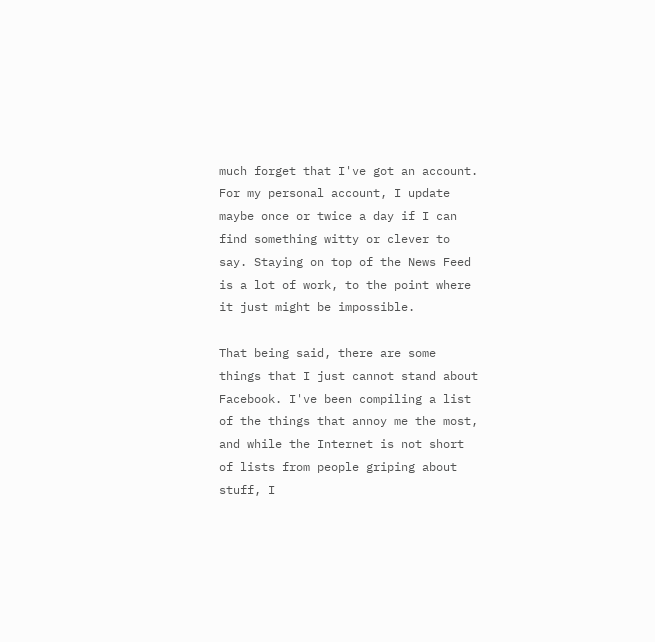much forget that I've got an account. For my personal account, I update maybe once or twice a day if I can find something witty or clever to say. Staying on top of the News Feed is a lot of work, to the point where it just might be impossible.

That being said, there are some things that I just cannot stand about Facebook. I've been compiling a list of the things that annoy me the most, and while the Internet is not short of lists from people griping about stuff, I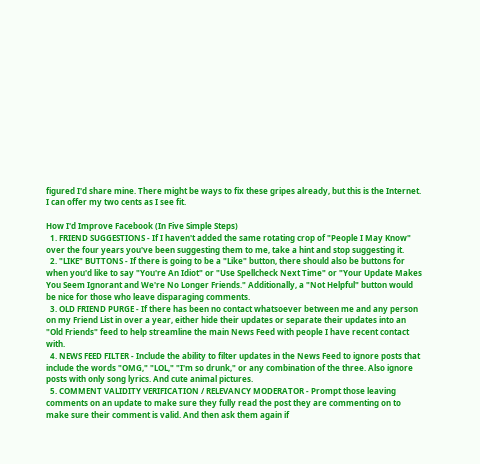figured I'd share mine. There might be ways to fix these gripes already, but this is the Internet. I can offer my two cents as I see fit.

How I'd Improve Facebook (In Five Simple Steps)
  1. FRIEND SUGGESTIONS - If I haven't added the same rotating crop of "People I May Know" over the four years you've been suggesting them to me, take a hint and stop suggesting it.
  2. "LIKE" BUTTONS - If there is going to be a "Like" button, there should also be buttons for when you'd like to say "You're An Idiot" or "Use Spellcheck Next Time" or "Your Update Makes You Seem Ignorant and We're No Longer Friends." Additionally, a "Not Helpful" button would be nice for those who leave disparaging comments.
  3. OLD FRIEND PURGE - If there has been no contact whatsoever between me and any person on my Friend List in over a year, either hide their updates or separate their updates into an "Old Friends" feed to help streamline the main News Feed with people I have recent contact with.
  4. NEWS FEED FILTER - Include the ability to filter updates in the News Feed to ignore posts that include the words "OMG," "LOL," "I'm so drunk," or any combination of the three. Also ignore posts with only song lyrics. And cute animal pictures.
  5. COMMENT VALIDITY VERIFICATION / RELEVANCY MODERATOR - Prompt those leaving comments on an update to make sure they fully read the post they are commenting on to make sure their comment is valid. And then ask them again if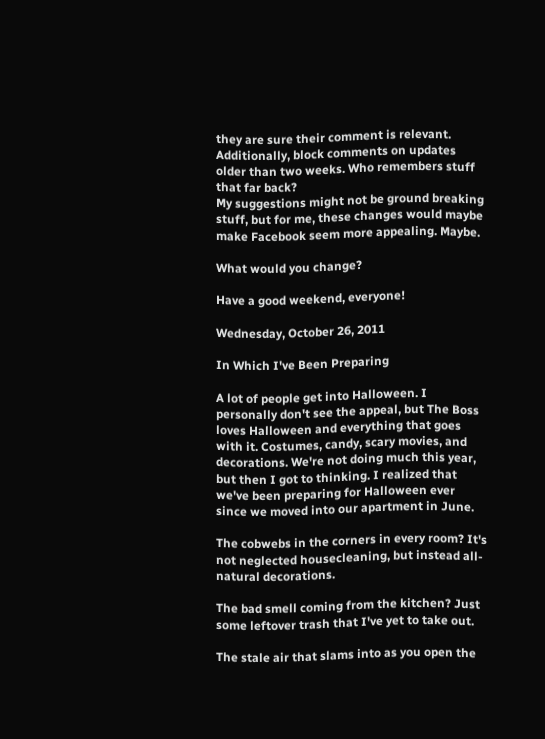they are sure their comment is relevant. Additionally, block comments on updates older than two weeks. Who remembers stuff that far back?
My suggestions might not be ground breaking stuff, but for me, these changes would maybe make Facebook seem more appealing. Maybe.

What would you change?

Have a good weekend, everyone!

Wednesday, October 26, 2011

In Which I've Been Preparing

A lot of people get into Halloween. I personally don't see the appeal, but The Boss loves Halloween and everything that goes with it. Costumes, candy, scary movies, and decorations. We're not doing much this year, but then I got to thinking. I realized that we've been preparing for Halloween ever since we moved into our apartment in June.

The cobwebs in the corners in every room? It's not neglected housecleaning, but instead all-natural decorations.

The bad smell coming from the kitchen? Just some leftover trash that I've yet to take out.

The stale air that slams into as you open the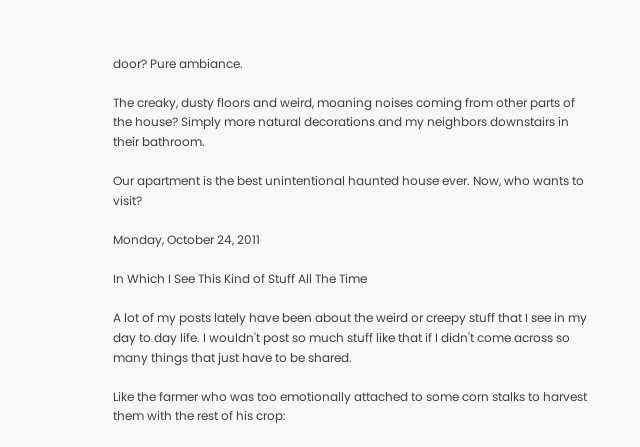door? Pure ambiance.

The creaky, dusty floors and weird, moaning noises coming from other parts of the house? Simply more natural decorations and my neighbors downstairs in their bathroom.

Our apartment is the best unintentional haunted house ever. Now, who wants to visit?

Monday, October 24, 2011

In Which I See This Kind of Stuff All The Time

A lot of my posts lately have been about the weird or creepy stuff that I see in my day to day life. I wouldn't post so much stuff like that if I didn't come across so many things that just have to be shared.

Like the farmer who was too emotionally attached to some corn stalks to harvest them with the rest of his crop: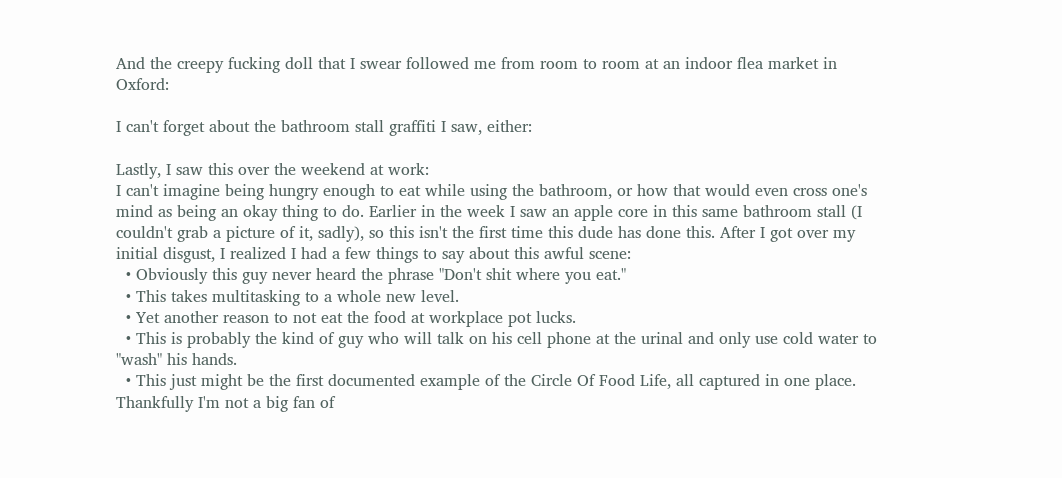And the creepy fucking doll that I swear followed me from room to room at an indoor flea market in Oxford:

I can't forget about the bathroom stall graffiti I saw, either:

Lastly, I saw this over the weekend at work:
I can't imagine being hungry enough to eat while using the bathroom, or how that would even cross one's mind as being an okay thing to do. Earlier in the week I saw an apple core in this same bathroom stall (I couldn't grab a picture of it, sadly), so this isn't the first time this dude has done this. After I got over my initial disgust, I realized I had a few things to say about this awful scene:
  • Obviously this guy never heard the phrase "Don't shit where you eat."
  • This takes multitasking to a whole new level.
  • Yet another reason to not eat the food at workplace pot lucks.
  • This is probably the kind of guy who will talk on his cell phone at the urinal and only use cold water to "wash" his hands.
  • This just might be the first documented example of the Circle Of Food Life, all captured in one place.
Thankfully I'm not a big fan of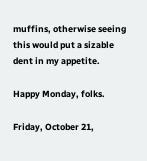muffins, otherwise seeing this would put a sizable dent in my appetite.

Happy Monday, folks.

Friday, October 21,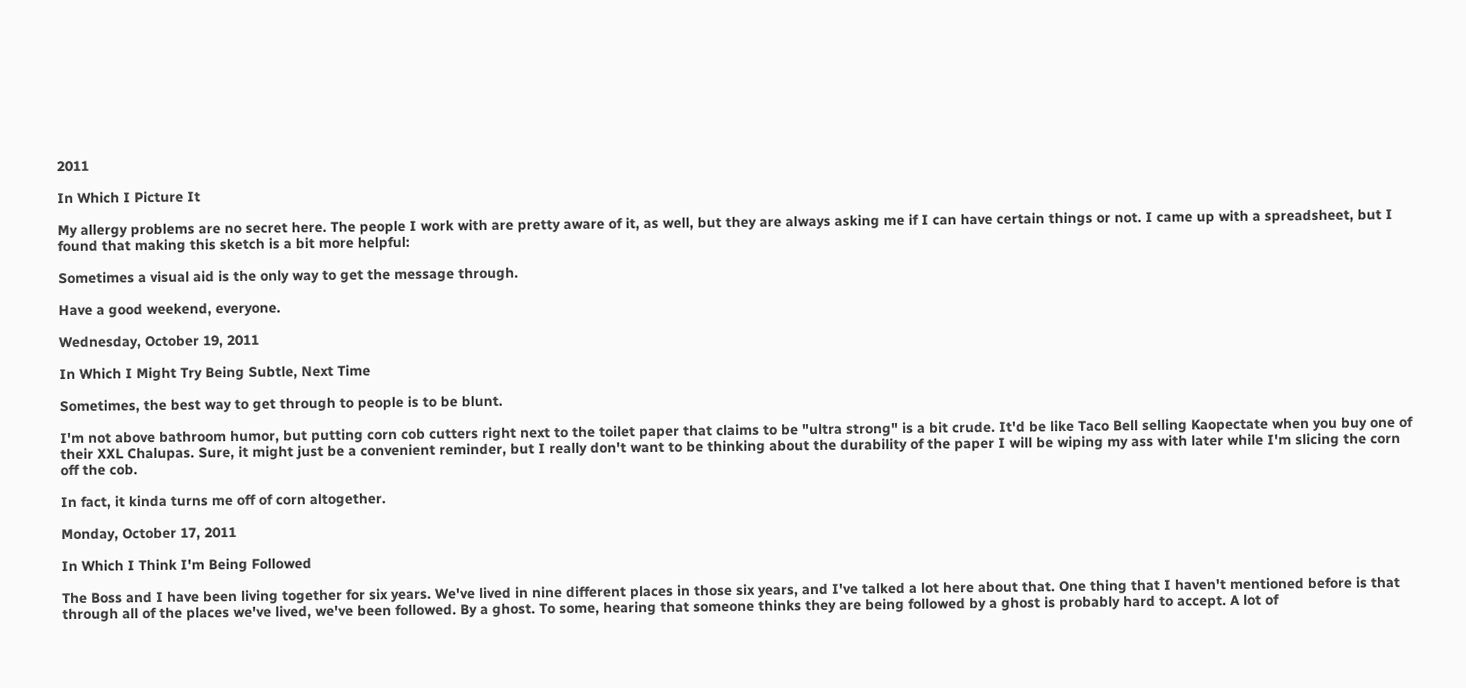2011

In Which I Picture It

My allergy problems are no secret here. The people I work with are pretty aware of it, as well, but they are always asking me if I can have certain things or not. I came up with a spreadsheet, but I found that making this sketch is a bit more helpful:

Sometimes a visual aid is the only way to get the message through.

Have a good weekend, everyone.

Wednesday, October 19, 2011

In Which I Might Try Being Subtle, Next Time

Sometimes, the best way to get through to people is to be blunt.

I'm not above bathroom humor, but putting corn cob cutters right next to the toilet paper that claims to be "ultra strong" is a bit crude. It'd be like Taco Bell selling Kaopectate when you buy one of their XXL Chalupas. Sure, it might just be a convenient reminder, but I really don't want to be thinking about the durability of the paper I will be wiping my ass with later while I'm slicing the corn off the cob.

In fact, it kinda turns me off of corn altogether.

Monday, October 17, 2011

In Which I Think I'm Being Followed

The Boss and I have been living together for six years. We've lived in nine different places in those six years, and I've talked a lot here about that. One thing that I haven't mentioned before is that through all of the places we've lived, we've been followed. By a ghost. To some, hearing that someone thinks they are being followed by a ghost is probably hard to accept. A lot of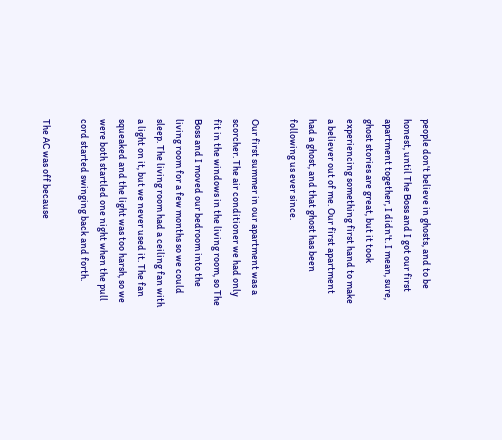people don't believe in ghosts, and to be honest, until The Boss and I got our first apartment together, I didn't. I mean, sure, ghost stories are great, but it took experiencing something first hand to make a believer out of me. Our first apartment had a ghost, and that ghost has been following us ever since.

Our first summer in our apartment was a scorcher. The air conditioner we had only fit in the windows in the living room, so The Boss and I moved our bedroom into the living room for a few months so we could sleep. The living room had a ceiling fan with a light on it, but we never used it. The fan squeaked and the light was too harsh, so we were both startled one night when the pull cord started swinging back and forth.

The AC was off because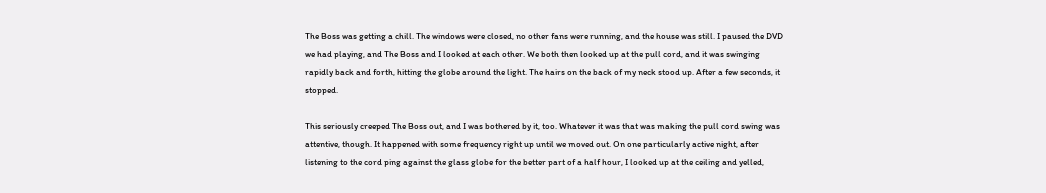The Boss was getting a chill. The windows were closed, no other fans were running, and the house was still. I paused the DVD we had playing, and The Boss and I looked at each other. We both then looked up at the pull cord, and it was swinging rapidly back and forth, hitting the globe around the light. The hairs on the back of my neck stood up. After a few seconds, it stopped.

This seriously creeped The Boss out, and I was bothered by it, too. Whatever it was that was making the pull cord swing was attentive, though. It happened with some frequency right up until we moved out. On one particularly active night, after listening to the cord ping against the glass globe for the better part of a half hour, I looked up at the ceiling and yelled,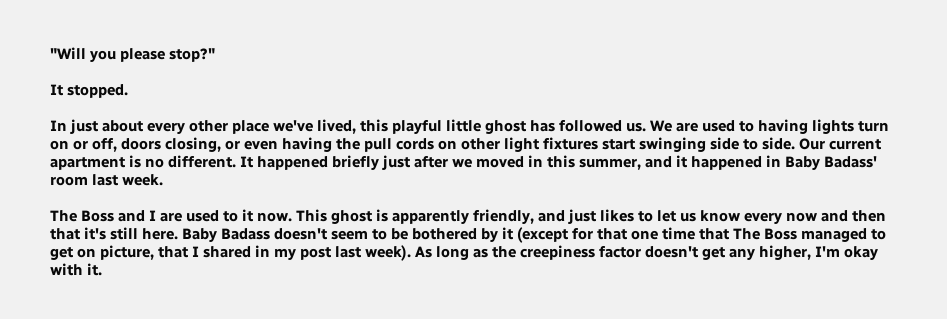"Will you please stop?"

It stopped.

In just about every other place we've lived, this playful little ghost has followed us. We are used to having lights turn on or off, doors closing, or even having the pull cords on other light fixtures start swinging side to side. Our current apartment is no different. It happened briefly just after we moved in this summer, and it happened in Baby Badass' room last week.

The Boss and I are used to it now. This ghost is apparently friendly, and just likes to let us know every now and then that it's still here. Baby Badass doesn't seem to be bothered by it (except for that one time that The Boss managed to get on picture, that I shared in my post last week). As long as the creepiness factor doesn't get any higher, I'm okay with it.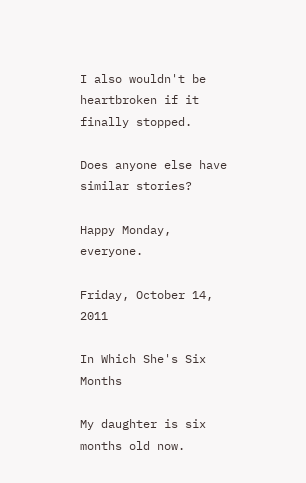I also wouldn't be heartbroken if it finally stopped.

Does anyone else have similar stories?

Happy Monday, everyone.

Friday, October 14, 2011

In Which She's Six Months

My daughter is six months old now.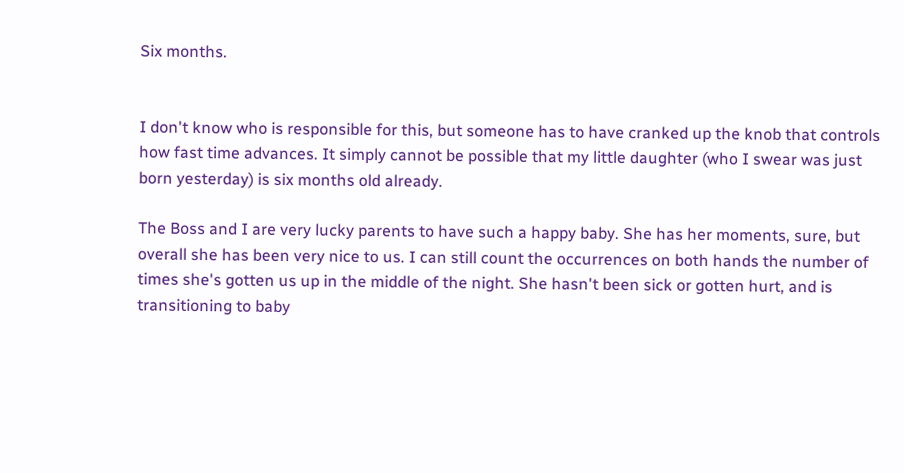Six months.


I don't know who is responsible for this, but someone has to have cranked up the knob that controls how fast time advances. It simply cannot be possible that my little daughter (who I swear was just born yesterday) is six months old already.

The Boss and I are very lucky parents to have such a happy baby. She has her moments, sure, but overall she has been very nice to us. I can still count the occurrences on both hands the number of times she's gotten us up in the middle of the night. She hasn't been sick or gotten hurt, and is transitioning to baby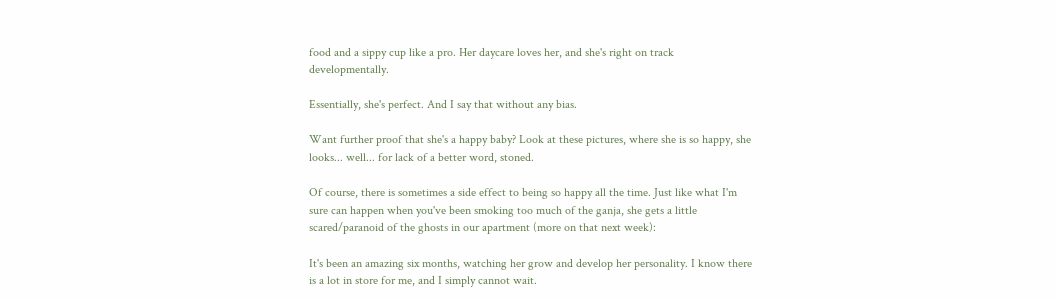food and a sippy cup like a pro. Her daycare loves her, and she's right on track developmentally.

Essentially, she's perfect. And I say that without any bias.

Want further proof that she's a happy baby? Look at these pictures, where she is so happy, she looks... well... for lack of a better word, stoned.

Of course, there is sometimes a side effect to being so happy all the time. Just like what I'm sure can happen when you've been smoking too much of the ganja, she gets a little scared/paranoid of the ghosts in our apartment (more on that next week):

It's been an amazing six months, watching her grow and develop her personality. I know there is a lot in store for me, and I simply cannot wait.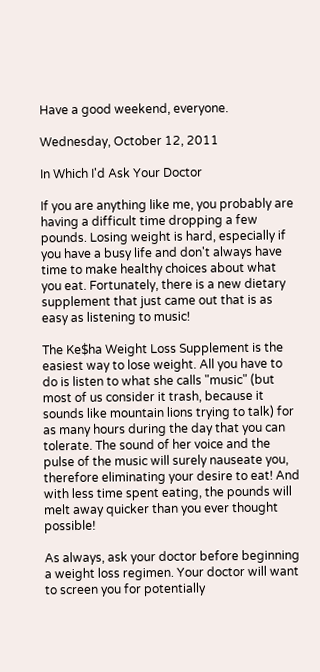Have a good weekend, everyone.

Wednesday, October 12, 2011

In Which I'd Ask Your Doctor

If you are anything like me, you probably are having a difficult time dropping a few pounds. Losing weight is hard, especially if you have a busy life and don't always have time to make healthy choices about what you eat. Fortunately, there is a new dietary supplement that just came out that is as easy as listening to music!

The Ke$ha Weight Loss Supplement is the easiest way to lose weight. All you have to do is listen to what she calls "music" (but most of us consider it trash, because it sounds like mountain lions trying to talk) for as many hours during the day that you can tolerate. The sound of her voice and the pulse of the music will surely nauseate you, therefore eliminating your desire to eat! And with less time spent eating, the pounds will melt away quicker than you ever thought possible!

As always, ask your doctor before beginning a weight loss regimen. Your doctor will want to screen you for potentially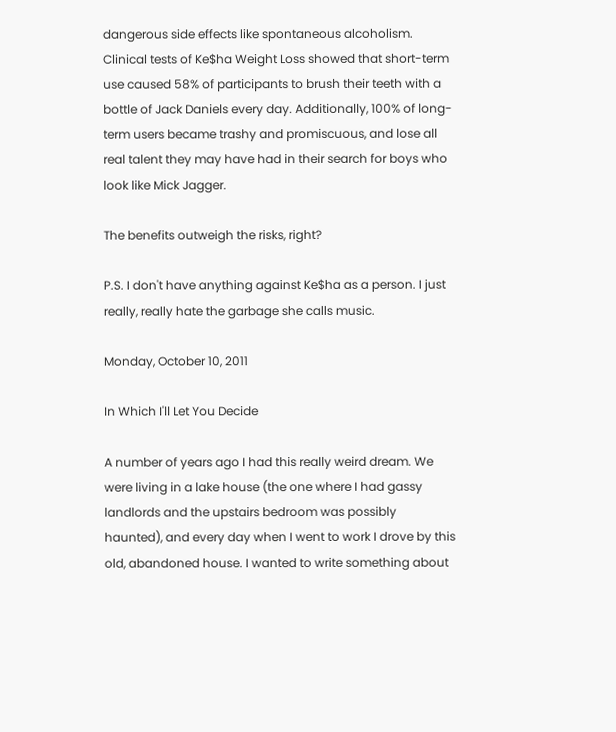dangerous side effects like spontaneous alcoholism. Clinical tests of Ke$ha Weight Loss showed that short-term use caused 58% of participants to brush their teeth with a bottle of Jack Daniels every day. Additionally, 100% of long-term users became trashy and promiscuous, and lose all real talent they may have had in their search for boys who look like Mick Jagger.

The benefits outweigh the risks, right?

P.S. I don't have anything against Ke$ha as a person. I just really, really hate the garbage she calls music.

Monday, October 10, 2011

In Which I'll Let You Decide

A number of years ago I had this really weird dream. We were living in a lake house (the one where I had gassy landlords and the upstairs bedroom was possibly haunted), and every day when I went to work I drove by this old, abandoned house. I wanted to write something about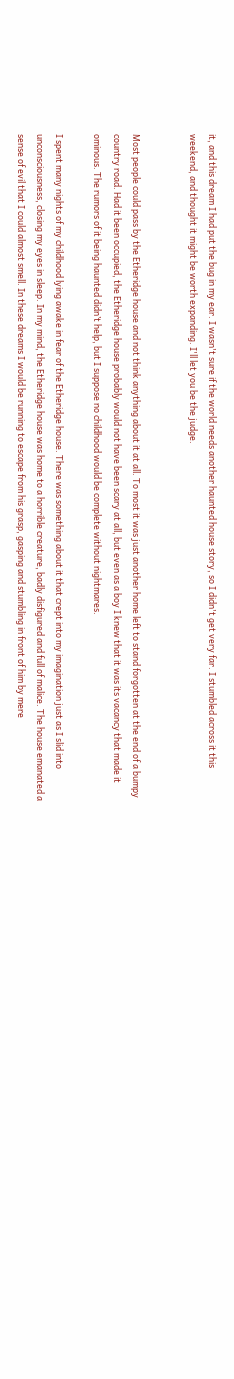it, and this dream I had put the bug in my ear. I wasn't sure if the world needs another haunted house story, so I didn't get very far. I stumbled across it this weekend, and thought it might be worth expanding. I'll let you be the judge.


Most people could pass by the Etheridge house and not think anything about it at all. To most it was just another home left to stand forgotten at the end of a bumpy country road. Had it been occupied, the Etheridge house probably would not have been scary at all, but even as a boy I knew that it was its vacancy that made it ominous. The rumors of it being haunted didn’t help, but I suppose no childhood would be complete without nightmares.

I spent many nights of my childhood lying awake in fear of the Etheridge house. There was something about it that crept into my imagination just as I slid into unconsciousness, closing my eyes in sleep. In my mind, the Etheridge house was home to a horrible creature, badly disfigured and full of malice. The house emanated a sense of evil that I could almost smell. In these dreams I would be running to escape from his grasp, gasping and stumbling in front of him by mere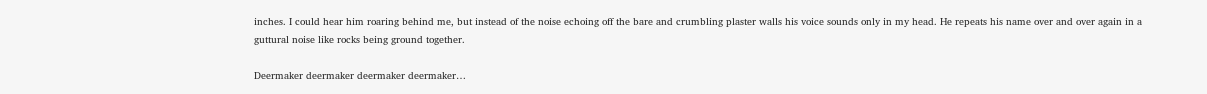inches. I could hear him roaring behind me, but instead of the noise echoing off the bare and crumbling plaster walls his voice sounds only in my head. He repeats his name over and over again in a guttural noise like rocks being ground together.

Deermaker deermaker deermaker deermaker…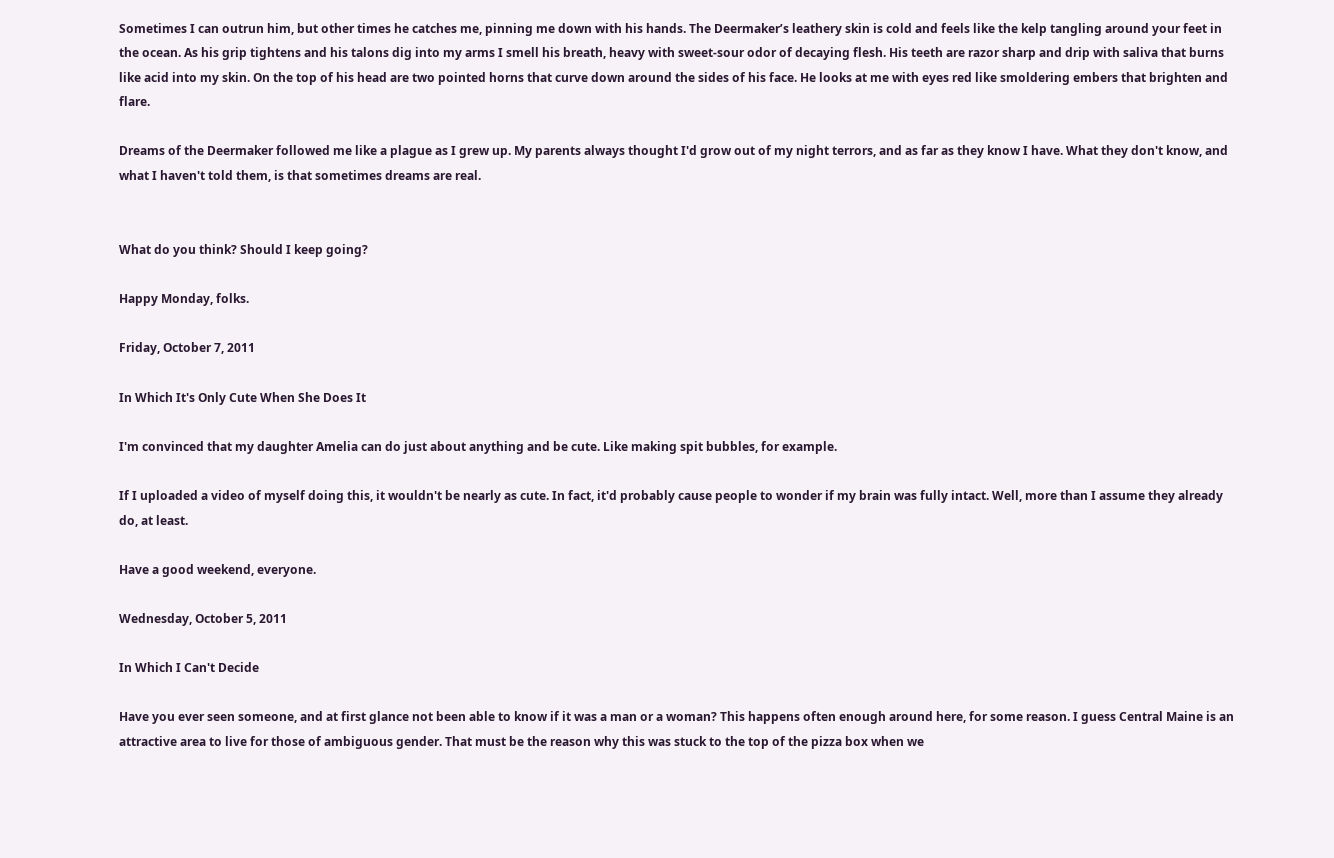Sometimes I can outrun him, but other times he catches me, pinning me down with his hands. The Deermaker’s leathery skin is cold and feels like the kelp tangling around your feet in the ocean. As his grip tightens and his talons dig into my arms I smell his breath, heavy with sweet-sour odor of decaying flesh. His teeth are razor sharp and drip with saliva that burns like acid into my skin. On the top of his head are two pointed horns that curve down around the sides of his face. He looks at me with eyes red like smoldering embers that brighten and flare.

Dreams of the Deermaker followed me like a plague as I grew up. My parents always thought I'd grow out of my night terrors, and as far as they know I have. What they don't know, and what I haven't told them, is that sometimes dreams are real.


What do you think? Should I keep going?

Happy Monday, folks.

Friday, October 7, 2011

In Which It's Only Cute When She Does It

I'm convinced that my daughter Amelia can do just about anything and be cute. Like making spit bubbles, for example.

If I uploaded a video of myself doing this, it wouldn't be nearly as cute. In fact, it'd probably cause people to wonder if my brain was fully intact. Well, more than I assume they already do, at least.

Have a good weekend, everyone.

Wednesday, October 5, 2011

In Which I Can't Decide

Have you ever seen someone, and at first glance not been able to know if it was a man or a woman? This happens often enough around here, for some reason. I guess Central Maine is an attractive area to live for those of ambiguous gender. That must be the reason why this was stuck to the top of the pizza box when we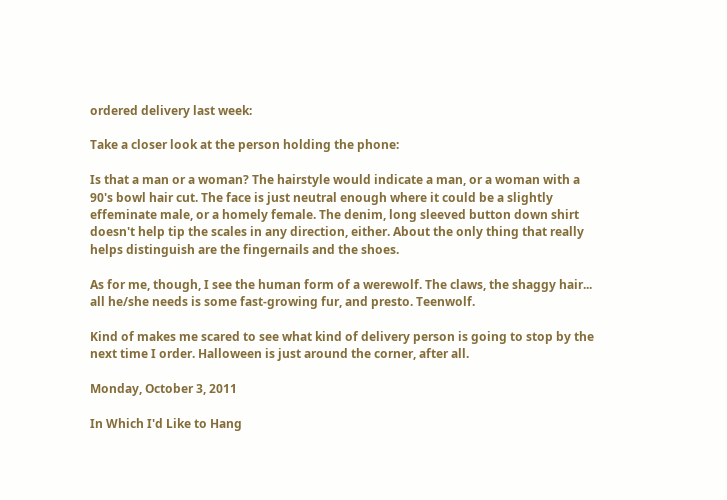ordered delivery last week:

Take a closer look at the person holding the phone:

Is that a man or a woman? The hairstyle would indicate a man, or a woman with a 90's bowl hair cut. The face is just neutral enough where it could be a slightly effeminate male, or a homely female. The denim, long sleeved button down shirt doesn't help tip the scales in any direction, either. About the only thing that really helps distinguish are the fingernails and the shoes.

As for me, though, I see the human form of a werewolf. The claws, the shaggy hair... all he/she needs is some fast-growing fur, and presto. Teenwolf.

Kind of makes me scared to see what kind of delivery person is going to stop by the next time I order. Halloween is just around the corner, after all.

Monday, October 3, 2011

In Which I'd Like to Hang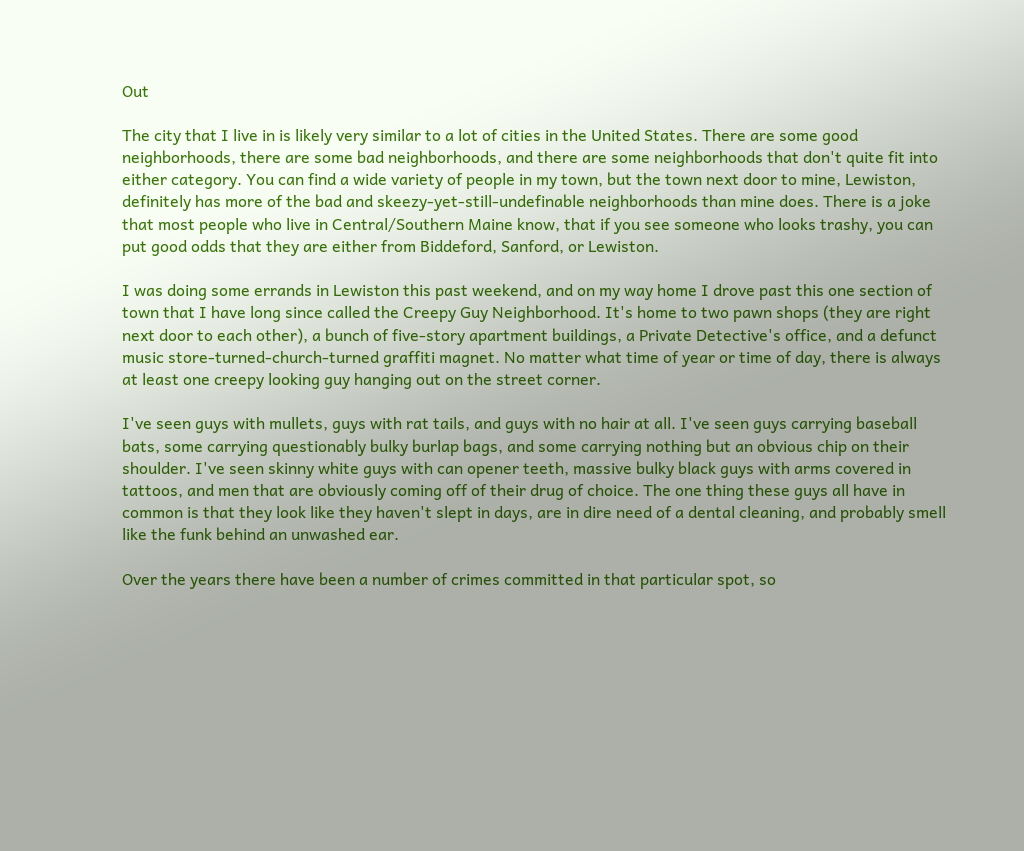Out

The city that I live in is likely very similar to a lot of cities in the United States. There are some good neighborhoods, there are some bad neighborhoods, and there are some neighborhoods that don't quite fit into either category. You can find a wide variety of people in my town, but the town next door to mine, Lewiston, definitely has more of the bad and skeezy-yet-still-undefinable neighborhoods than mine does. There is a joke that most people who live in Central/Southern Maine know, that if you see someone who looks trashy, you can put good odds that they are either from Biddeford, Sanford, or Lewiston.

I was doing some errands in Lewiston this past weekend, and on my way home I drove past this one section of town that I have long since called the Creepy Guy Neighborhood. It's home to two pawn shops (they are right next door to each other), a bunch of five-story apartment buildings, a Private Detective's office, and a defunct music store-turned-church-turned graffiti magnet. No matter what time of year or time of day, there is always at least one creepy looking guy hanging out on the street corner.

I've seen guys with mullets, guys with rat tails, and guys with no hair at all. I've seen guys carrying baseball bats, some carrying questionably bulky burlap bags, and some carrying nothing but an obvious chip on their shoulder. I've seen skinny white guys with can opener teeth, massive bulky black guys with arms covered in tattoos, and men that are obviously coming off of their drug of choice. The one thing these guys all have in common is that they look like they haven't slept in days, are in dire need of a dental cleaning, and probably smell like the funk behind an unwashed ear.

Over the years there have been a number of crimes committed in that particular spot, so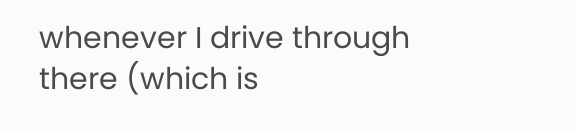whenever I drive through there (which is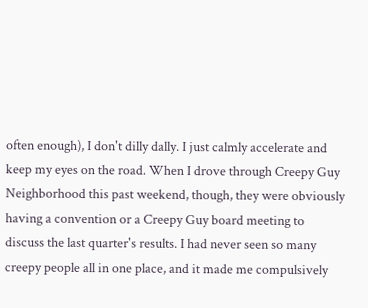often enough), I don't dilly dally. I just calmly accelerate and keep my eyes on the road. When I drove through Creepy Guy Neighborhood this past weekend, though, they were obviously having a convention or a Creepy Guy board meeting to discuss the last quarter's results. I had never seen so many creepy people all in one place, and it made me compulsively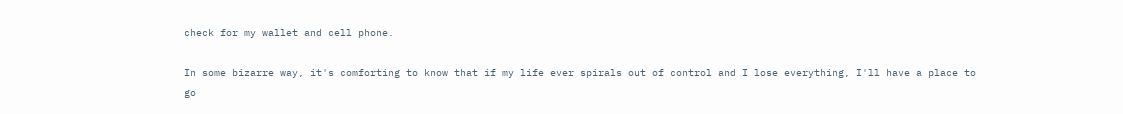check for my wallet and cell phone.

In some bizarre way, it's comforting to know that if my life ever spirals out of control and I lose everything, I'll have a place to go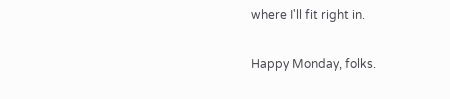where I'll fit right in.

Happy Monday, folks.